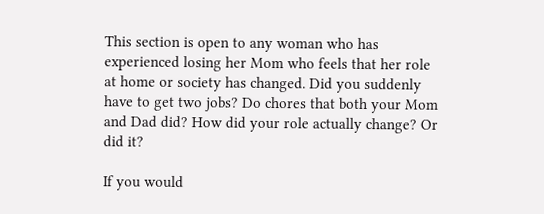This section is open to any woman who has experienced losing her Mom who feels that her role at home or society has changed. Did you suddenly have to get two jobs? Do chores that both your Mom and Dad did? How did your role actually change? Or did it?

If you would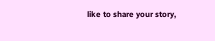like to share your story,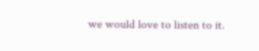we would love to listen to it.